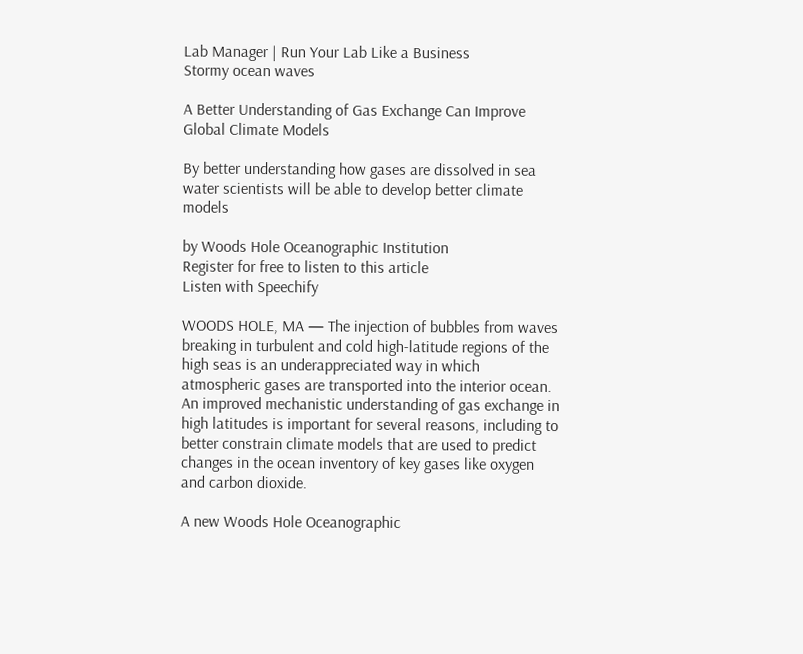Lab Manager | Run Your Lab Like a Business
Stormy ocean waves

A Better Understanding of Gas Exchange Can Improve Global Climate Models

By better understanding how gases are dissolved in sea water scientists will be able to develop better climate models

by Woods Hole Oceanographic Institution
Register for free to listen to this article
Listen with Speechify

WOODS HOLE, MA — The injection of bubbles from waves breaking in turbulent and cold high-latitude regions of the high seas is an underappreciated way in which atmospheric gases are transported into the interior ocean. An improved mechanistic understanding of gas exchange in high latitudes is important for several reasons, including to better constrain climate models that are used to predict changes in the ocean inventory of key gases like oxygen and carbon dioxide.

A new Woods Hole Oceanographic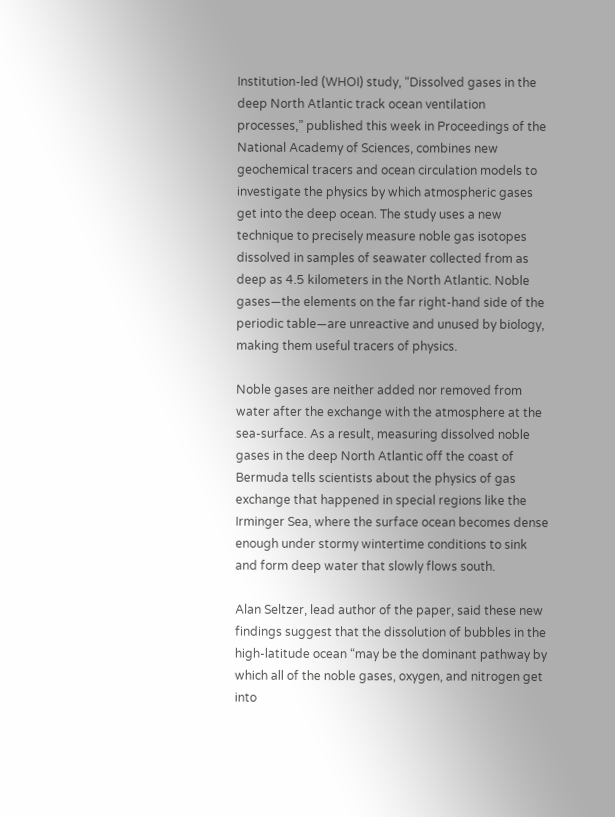Institution-led (WHOI) study, “Dissolved gases in the deep North Atlantic track ocean ventilation processes,” published this week in Proceedings of the National Academy of Sciences, combines new geochemical tracers and ocean circulation models to investigate the physics by which atmospheric gases get into the deep ocean. The study uses a new technique to precisely measure noble gas isotopes dissolved in samples of seawater collected from as deep as 4.5 kilometers in the North Atlantic. Noble gases—the elements on the far right-hand side of the periodic table—are unreactive and unused by biology, making them useful tracers of physics.

Noble gases are neither added nor removed from water after the exchange with the atmosphere at the sea-surface. As a result, measuring dissolved noble gases in the deep North Atlantic off the coast of Bermuda tells scientists about the physics of gas exchange that happened in special regions like the Irminger Sea, where the surface ocean becomes dense enough under stormy wintertime conditions to sink and form deep water that slowly flows south.

Alan Seltzer, lead author of the paper, said these new findings suggest that the dissolution of bubbles in the high-latitude ocean “may be the dominant pathway by which all of the noble gases, oxygen, and nitrogen get into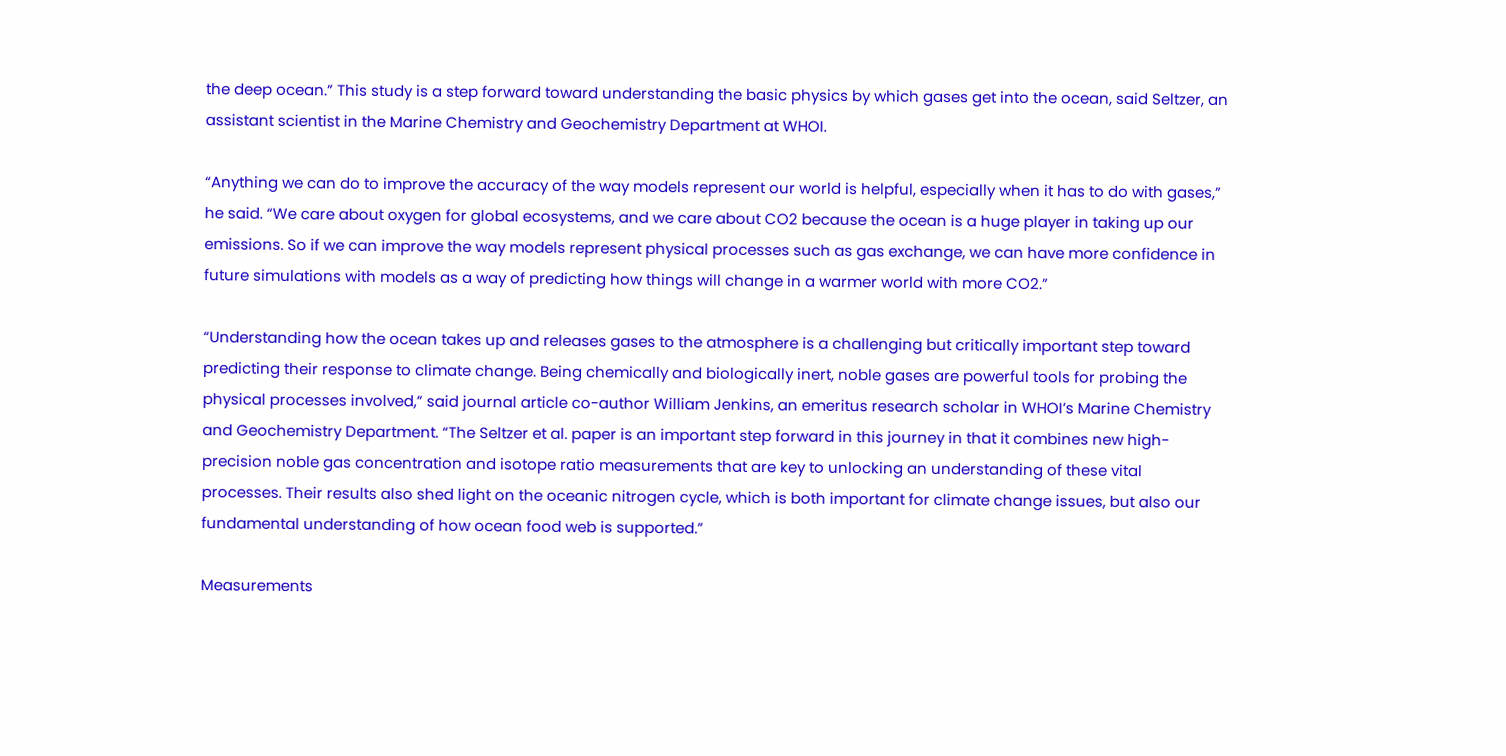the deep ocean.” This study is a step forward toward understanding the basic physics by which gases get into the ocean, said Seltzer, an assistant scientist in the Marine Chemistry and Geochemistry Department at WHOI.

“Anything we can do to improve the accuracy of the way models represent our world is helpful, especially when it has to do with gases,” he said. “We care about oxygen for global ecosystems, and we care about CO2 because the ocean is a huge player in taking up our emissions. So if we can improve the way models represent physical processes such as gas exchange, we can have more confidence in future simulations with models as a way of predicting how things will change in a warmer world with more CO2.”

“Understanding how the ocean takes up and releases gases to the atmosphere is a challenging but critically important step toward predicting their response to climate change. Being chemically and biologically inert, noble gases are powerful tools for probing the physical processes involved,” said journal article co-author William Jenkins, an emeritus research scholar in WHOI’s Marine Chemistry and Geochemistry Department. “The Seltzer et al. paper is an important step forward in this journey in that it combines new high-precision noble gas concentration and isotope ratio measurements that are key to unlocking an understanding of these vital processes. Their results also shed light on the oceanic nitrogen cycle, which is both important for climate change issues, but also our fundamental understanding of how ocean food web is supported.”

Measurements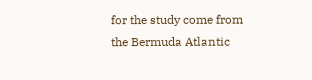for the study come from the Bermuda Atlantic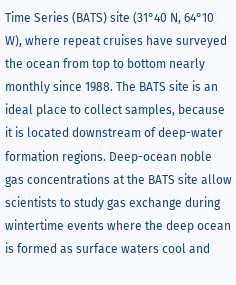Time Series (BATS) site (31°40 N, 64°10 W), where repeat cruises have surveyed the ocean from top to bottom nearly monthly since 1988. The BATS site is an ideal place to collect samples, because it is located downstream of deep-water formation regions. Deep-ocean noble gas concentrations at the BATS site allow scientists to study gas exchange during wintertime events where the deep ocean is formed as surface waters cool and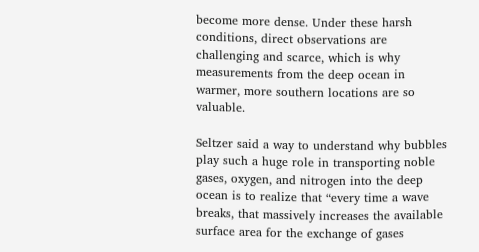become more dense. Under these harsh conditions, direct observations are challenging and scarce, which is why measurements from the deep ocean in warmer, more southern locations are so valuable.

Seltzer said a way to understand why bubbles play such a huge role in transporting noble gases, oxygen, and nitrogen into the deep ocean is to realize that “every time a wave breaks, that massively increases the available surface area for the exchange of gases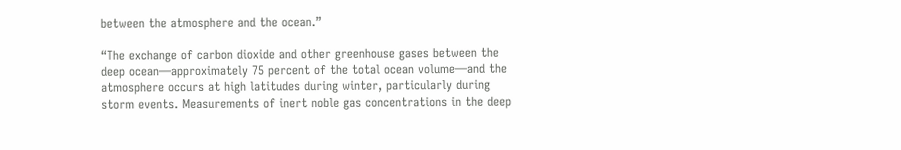between the atmosphere and the ocean.”

“The exchange of carbon dioxide and other greenhouse gases between the deep ocean—approximately 75 percent of the total ocean volume—and the atmosphere occurs at high latitudes during winter, particularly during storm events. Measurements of inert noble gas concentrations in the deep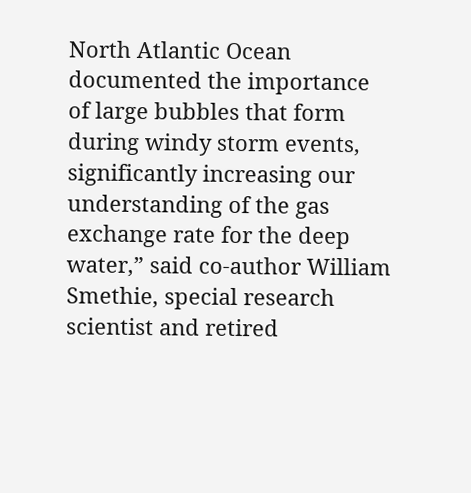North Atlantic Ocean documented the importance of large bubbles that form during windy storm events, significantly increasing our understanding of the gas exchange rate for the deep water,” said co-author William Smethie, special research scientist and retired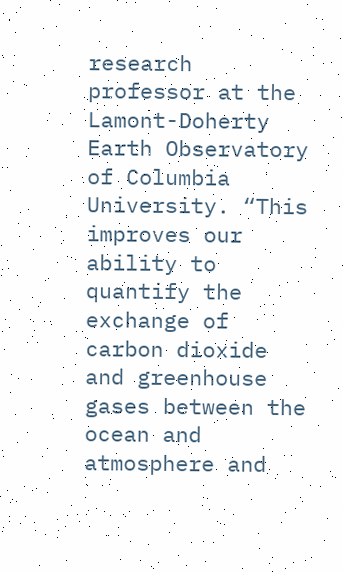research professor at the Lamont-Doherty Earth Observatory of Columbia University. “This improves our ability to quantify the exchange of carbon dioxide and greenhouse gases between the ocean and atmosphere and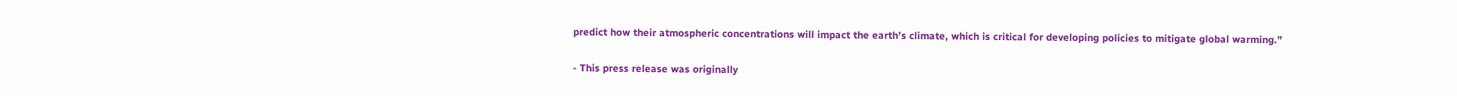predict how their atmospheric concentrations will impact the earth’s climate, which is critical for developing policies to mitigate global warming.”

- This press release was originally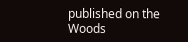published on the Woods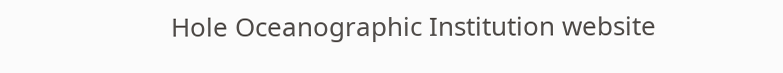Hole Oceanographic Institution website